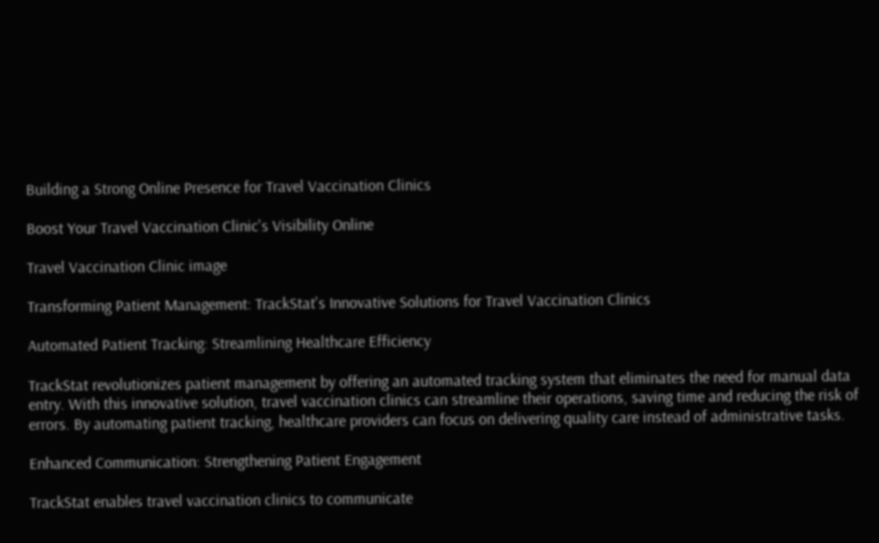Building a Strong Online Presence for Travel Vaccination Clinics

Boost Your Travel Vaccination Clinic's Visibility Online

Travel Vaccination Clinic image

Transforming Patient Management: TrackStat's Innovative Solutions for Travel Vaccination Clinics

Automated Patient Tracking: Streamlining Healthcare Efficiency

TrackStat revolutionizes patient management by offering an automated tracking system that eliminates the need for manual data entry. With this innovative solution, travel vaccination clinics can streamline their operations, saving time and reducing the risk of errors. By automating patient tracking, healthcare providers can focus on delivering quality care instead of administrative tasks.

Enhanced Communication: Strengthening Patient Engagement

TrackStat enables travel vaccination clinics to communicate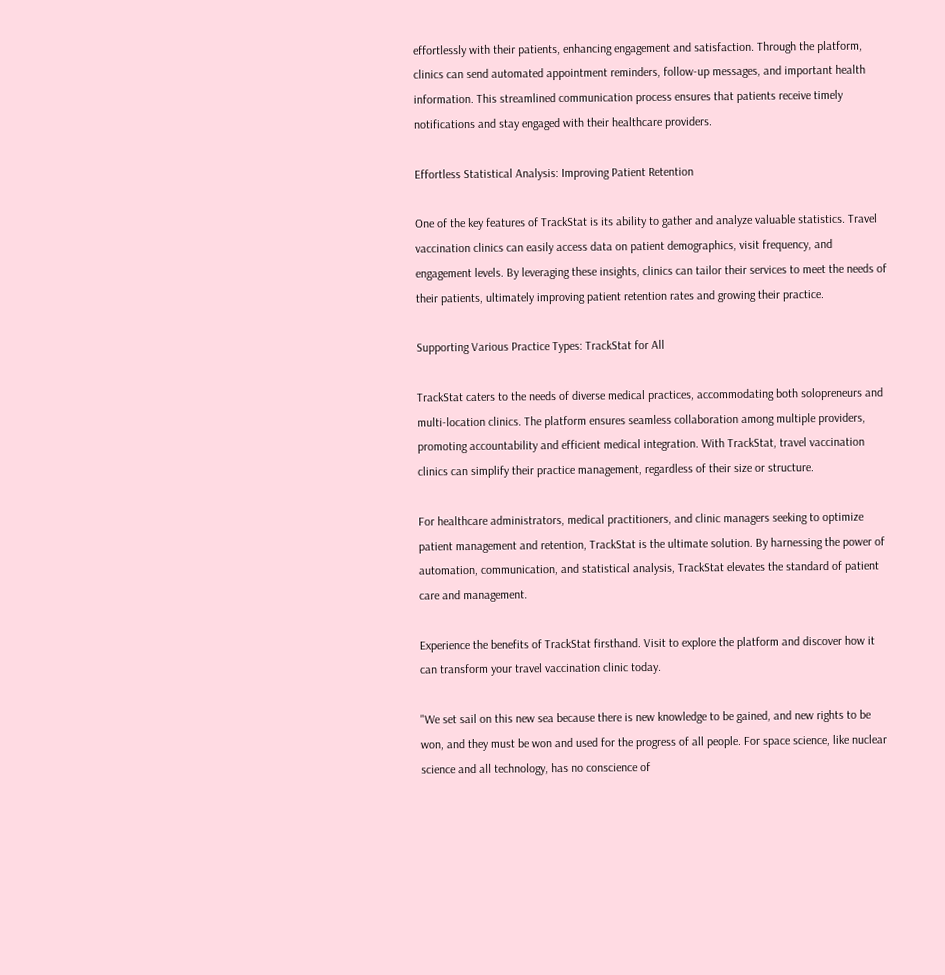effortlessly with their patients, enhancing engagement and satisfaction. Through the platform, clinics can send automated appointment reminders, follow-up messages, and important health information. This streamlined communication process ensures that patients receive timely notifications and stay engaged with their healthcare providers.

Effortless Statistical Analysis: Improving Patient Retention

One of the key features of TrackStat is its ability to gather and analyze valuable statistics. Travel vaccination clinics can easily access data on patient demographics, visit frequency, and engagement levels. By leveraging these insights, clinics can tailor their services to meet the needs of their patients, ultimately improving patient retention rates and growing their practice.

Supporting Various Practice Types: TrackStat for All

TrackStat caters to the needs of diverse medical practices, accommodating both solopreneurs and multi-location clinics. The platform ensures seamless collaboration among multiple providers, promoting accountability and efficient medical integration. With TrackStat, travel vaccination clinics can simplify their practice management, regardless of their size or structure.

For healthcare administrators, medical practitioners, and clinic managers seeking to optimize patient management and retention, TrackStat is the ultimate solution. By harnessing the power of automation, communication, and statistical analysis, TrackStat elevates the standard of patient care and management.

Experience the benefits of TrackStat firsthand. Visit to explore the platform and discover how it can transform your travel vaccination clinic today.

"We set sail on this new sea because there is new knowledge to be gained, and new rights to be won, and they must be won and used for the progress of all people. For space science, like nuclear science and all technology, has no conscience of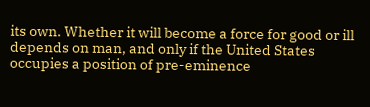its own. Whether it will become a force for good or ill depends on man, and only if the United States occupies a position of pre-eminence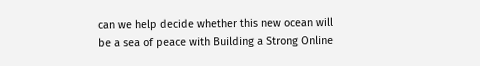can we help decide whether this new ocean will be a sea of peace with Building a Strong Online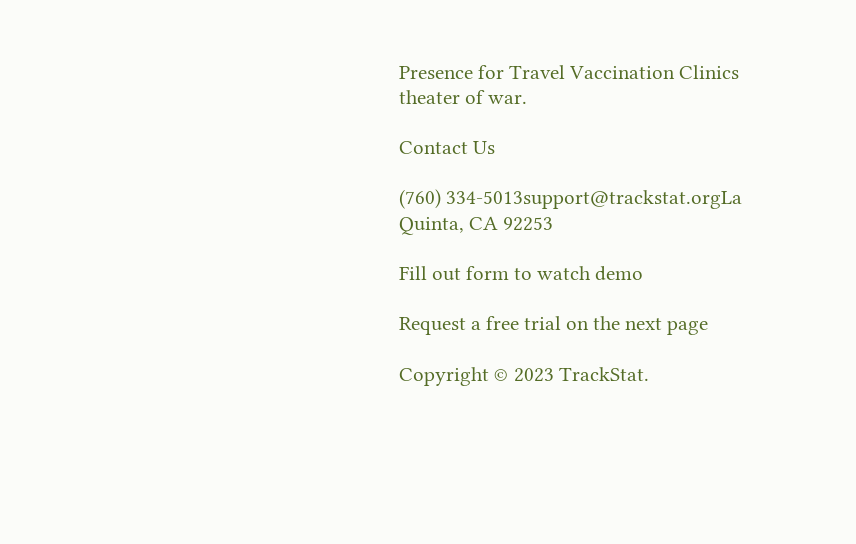Presence for Travel Vaccination Clinics theater of war.

Contact Us

(760) 334-5013support@trackstat.orgLa Quinta, CA 92253

Fill out form to watch demo

Request a free trial on the next page

Copyright © 2023 TrackStat.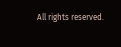All rights reserved.